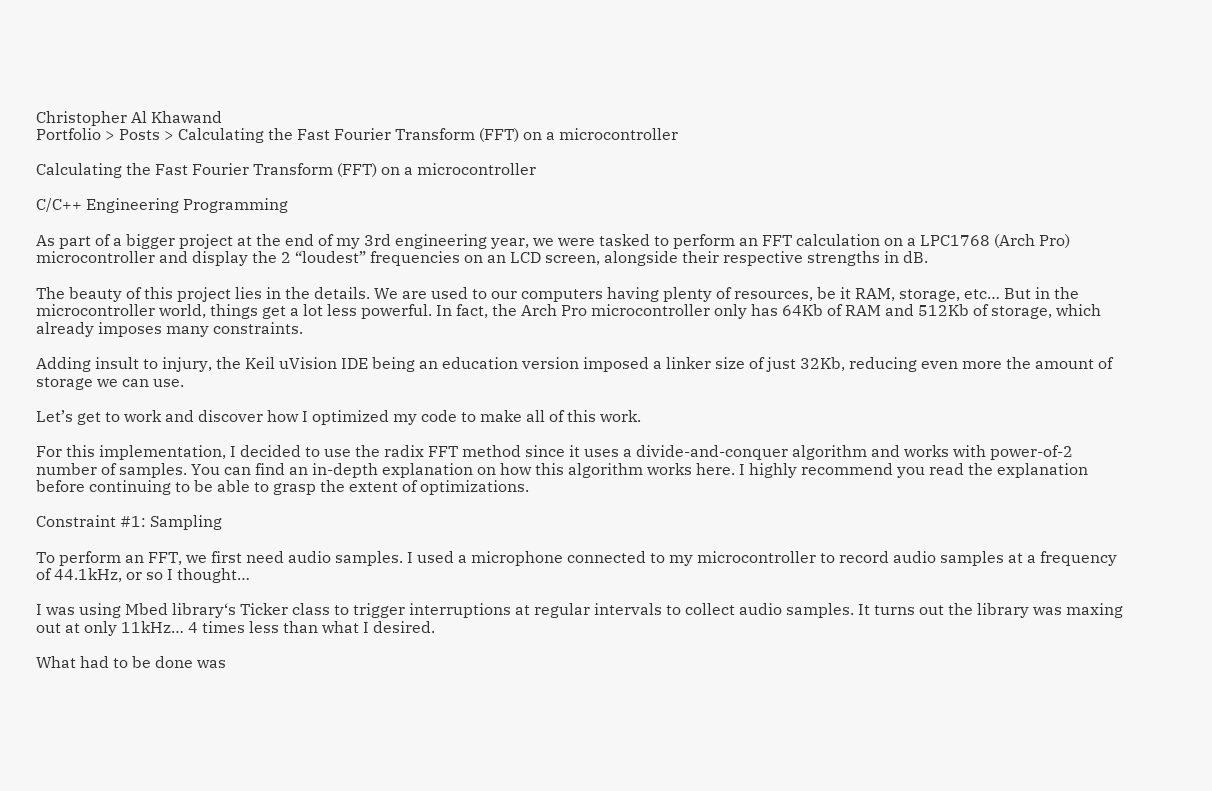Christopher Al Khawand
Portfolio > Posts > Calculating the Fast Fourier Transform (FFT) on a microcontroller

Calculating the Fast Fourier Transform (FFT) on a microcontroller

C/C++ Engineering Programming

As part of a bigger project at the end of my 3rd engineering year, we were tasked to perform an FFT calculation on a LPC1768 (Arch Pro) microcontroller and display the 2 “loudest” frequencies on an LCD screen, alongside their respective strengths in dB.

The beauty of this project lies in the details. We are used to our computers having plenty of resources, be it RAM, storage, etc… But in the microcontroller world, things get a lot less powerful. In fact, the Arch Pro microcontroller only has 64Kb of RAM and 512Kb of storage, which already imposes many constraints.

Adding insult to injury, the Keil uVision IDE being an education version imposed a linker size of just 32Kb, reducing even more the amount of storage we can use.

Let’s get to work and discover how I optimized my code to make all of this work.

For this implementation, I decided to use the radix FFT method since it uses a divide-and-conquer algorithm and works with power-of-2 number of samples. You can find an in-depth explanation on how this algorithm works here. I highly recommend you read the explanation before continuing to be able to grasp the extent of optimizations.

Constraint #1: Sampling

To perform an FFT, we first need audio samples. I used a microphone connected to my microcontroller to record audio samples at a frequency of 44.1kHz, or so I thought…

I was using Mbed library‘s Ticker class to trigger interruptions at regular intervals to collect audio samples. It turns out the library was maxing out at only 11kHz… 4 times less than what I desired.

What had to be done was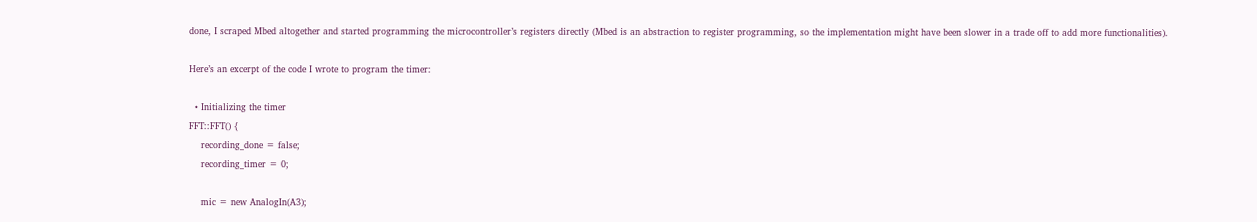done, I scraped Mbed altogether and started programming the microcontroller’s registers directly (Mbed is an abstraction to register programming, so the implementation might have been slower in a trade off to add more functionalities).

Here’s an excerpt of the code I wrote to program the timer:

  • Initializing the timer
FFT::FFT() {
    recording_done = false;
    recording_timer = 0;

    mic = new AnalogIn(A3);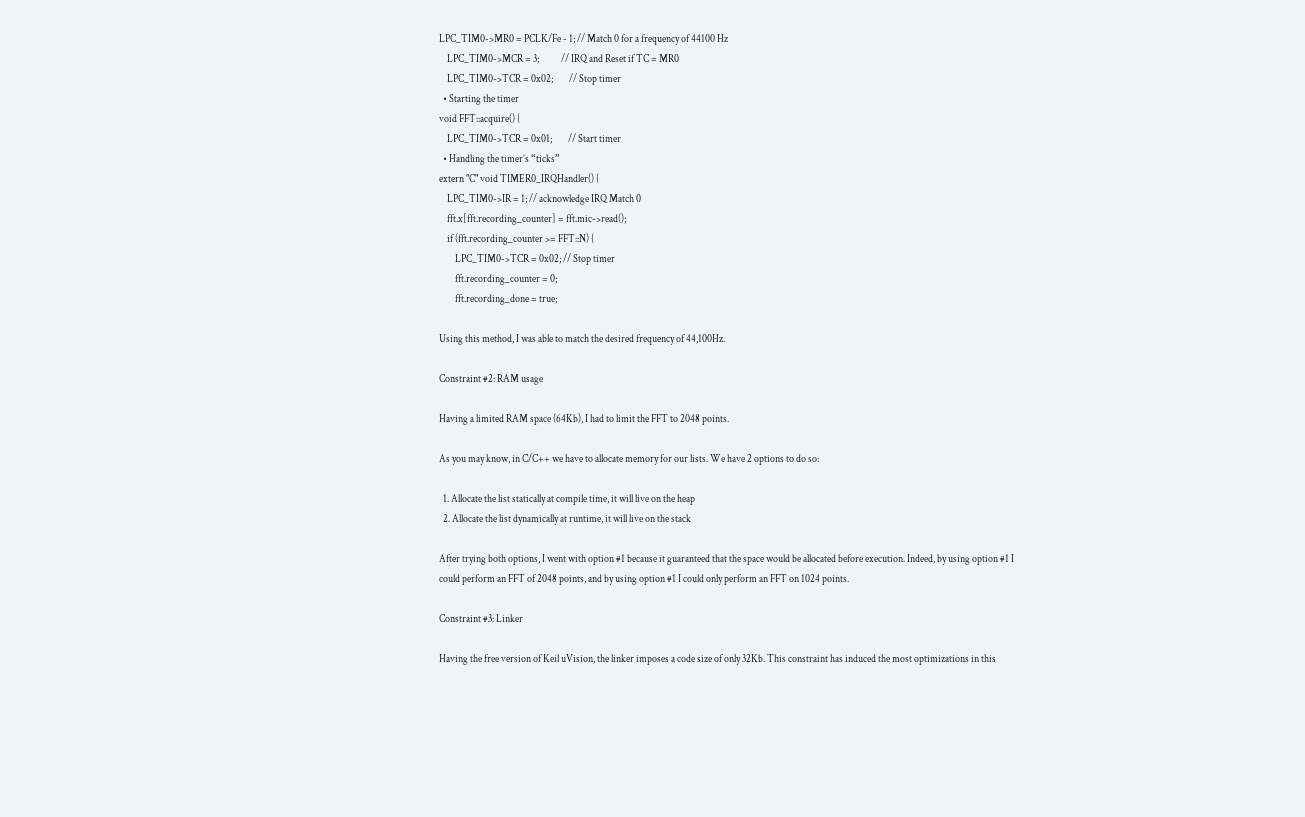LPC_TIM0->MR0 = PCLK/Fe - 1; // Match 0 for a frequency of 44100 Hz
    LPC_TIM0->MCR = 3;           // IRQ and Reset if TC = MR0
    LPC_TIM0->TCR = 0x02;        // Stop timer
  • Starting the timer
void FFT::acquire() {
    LPC_TIM0->TCR = 0x01;        // Start timer
  • Handling the timer’s “ticks”
extern "C" void TIMER0_IRQHandler() {
    LPC_TIM0->IR = 1; // acknowledge IRQ Match 0
    fft.x[fft.recording_counter] = fft.mic->read();
    if (fft.recording_counter >= FFT::N) {
        LPC_TIM0->TCR = 0x02; // Stop timer
        fft.recording_counter = 0;
        fft.recording_done = true;

Using this method, I was able to match the desired frequency of 44,100Hz.

Constraint #2: RAM usage

Having a limited RAM space (64Kb), I had to limit the FFT to 2048 points.

As you may know, in C/C++ we have to allocate memory for our lists. We have 2 options to do so:

  1. Allocate the list statically at compile time, it will live on the heap
  2. Allocate the list dynamically at runtime, it will live on the stack

After trying both options, I went with option #1 because it guaranteed that the space would be allocated before execution. Indeed, by using option #1 I could perform an FFT of 2048 points, and by using option #1 I could only perform an FFT on 1024 points.

Constraint #3: Linker

Having the free version of Keil uVision, the linker imposes a code size of only 32Kb. This constraint has induced the most optimizations in this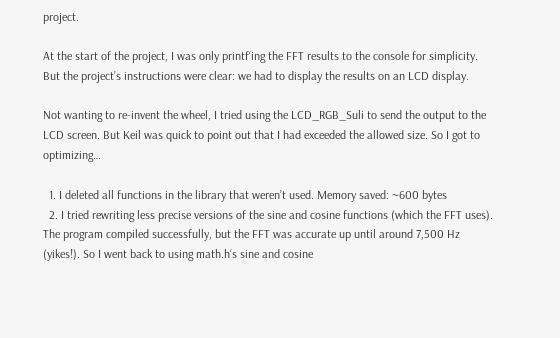project.

At the start of the project, I was only printf‘ing the FFT results to the console for simplicity. But the project’s instructions were clear: we had to display the results on an LCD display.

Not wanting to re-invent the wheel, I tried using the LCD_RGB_Suli to send the output to the LCD screen. But Keil was quick to point out that I had exceeded the allowed size. So I got to optimizing…

  1. I deleted all functions in the library that weren’t used. Memory saved: ~600 bytes
  2. I tried rewriting less precise versions of the sine and cosine functions (which the FFT uses). The program compiled successfully, but the FFT was accurate up until around 7,500 Hz (yikes!). So I went back to using math.h‘s sine and cosine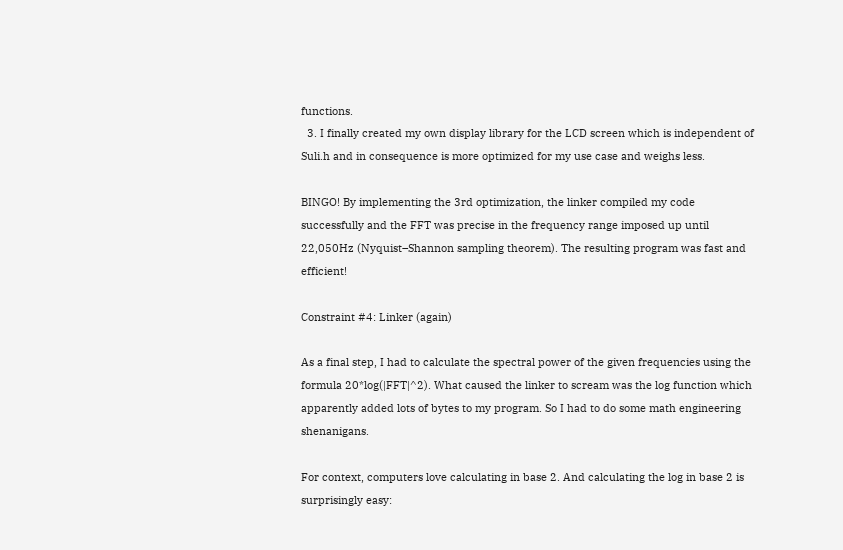functions.
  3. I finally created my own display library for the LCD screen which is independent of Suli.h and in consequence is more optimized for my use case and weighs less.

BINGO! By implementing the 3rd optimization, the linker compiled my code successfully and the FFT was precise in the frequency range imposed up until 22,050Hz (Nyquist–Shannon sampling theorem). The resulting program was fast and efficient!

Constraint #4: Linker (again)

As a final step, I had to calculate the spectral power of the given frequencies using the formula 20*log(|FFT|^2). What caused the linker to scream was the log function which apparently added lots of bytes to my program. So I had to do some math engineering shenanigans.

For context, computers love calculating in base 2. And calculating the log in base 2 is surprisingly easy: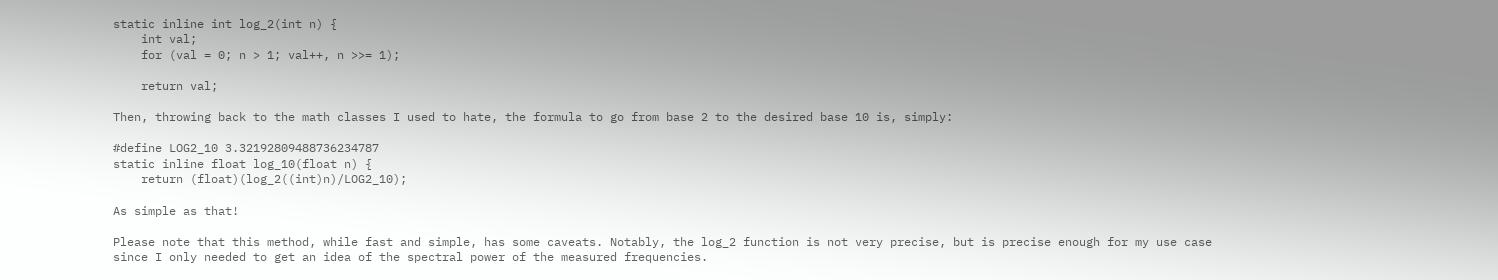static inline int log_2(int n) {
    int val;
    for (val = 0; n > 1; val++, n >>= 1);

    return val;

Then, throwing back to the math classes I used to hate, the formula to go from base 2 to the desired base 10 is, simply:

#define LOG2_10 3.32192809488736234787
static inline float log_10(float n) {
    return (float)(log_2((int)n)/LOG2_10);

As simple as that!

Please note that this method, while fast and simple, has some caveats. Notably, the log_2 function is not very precise, but is precise enough for my use case since I only needed to get an idea of the spectral power of the measured frequencies.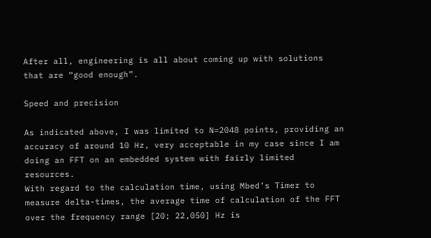After all, engineering is all about coming up with solutions that are “good enough”.

Speed and precision

As indicated above, I was limited to N=2048 points, providing an accuracy of around 10 Hz, very acceptable in my case since I am doing an FFT on an embedded system with fairly limited resources.
With regard to the calculation time, using Mbed’s Timer to measure delta-times, the average time of calculation of the FFT over the frequency range [20; 22,050] Hz is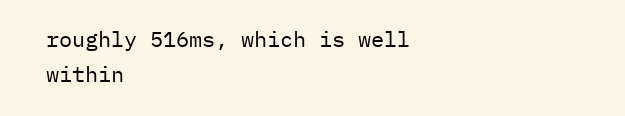roughly 516ms, which is well within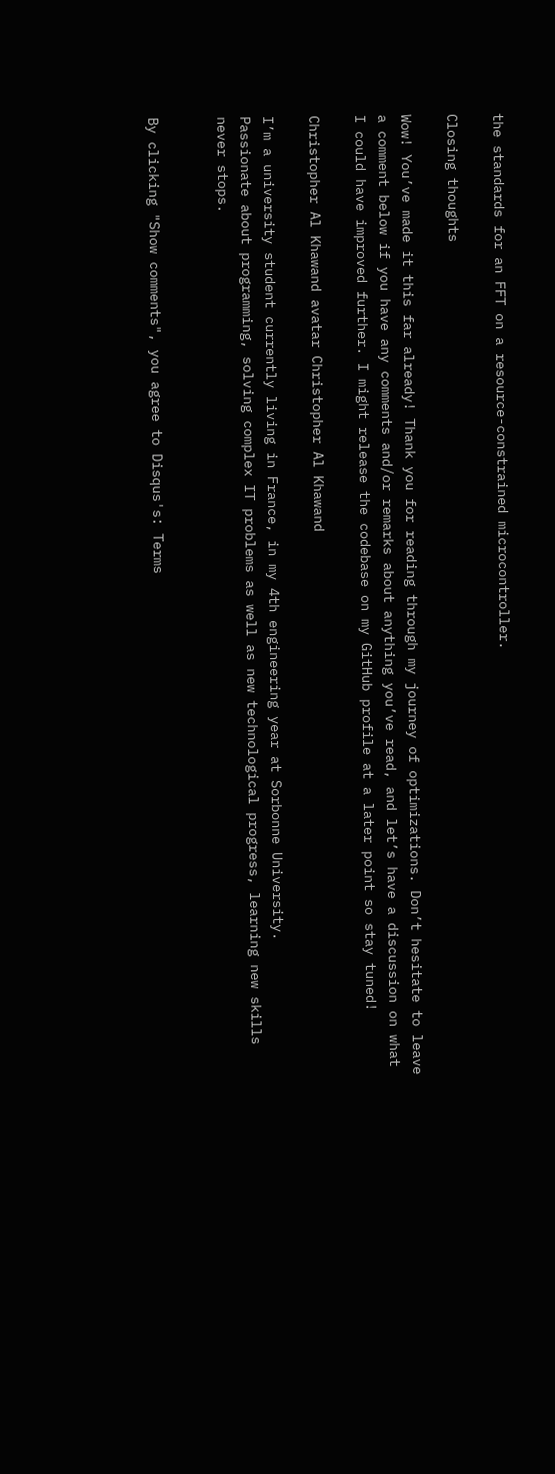the standards for an FFT on a resource-constrained microcontroller.

Closing thoughts

Wow! You’ve made it this far already! Thank you for reading through my journey of optimizations. Don’t hesitate to leave a comment below if you have any comments and/or remarks about anything you’ve read, and let’s have a discussion on what I could have improved further. I might release the codebase on my GitHub profile at a later point so stay tuned!

Christopher Al Khawand avatar Christopher Al Khawand

I’m a university student currently living in France, in my 4th engineering year at Sorbonne University.
Passionate about programming, solving complex IT problems as well as new technological progress, learning new skills never stops.


By clicking "Show comments", you agree to Disqus's: Terms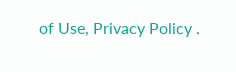of Use, Privacy Policy .